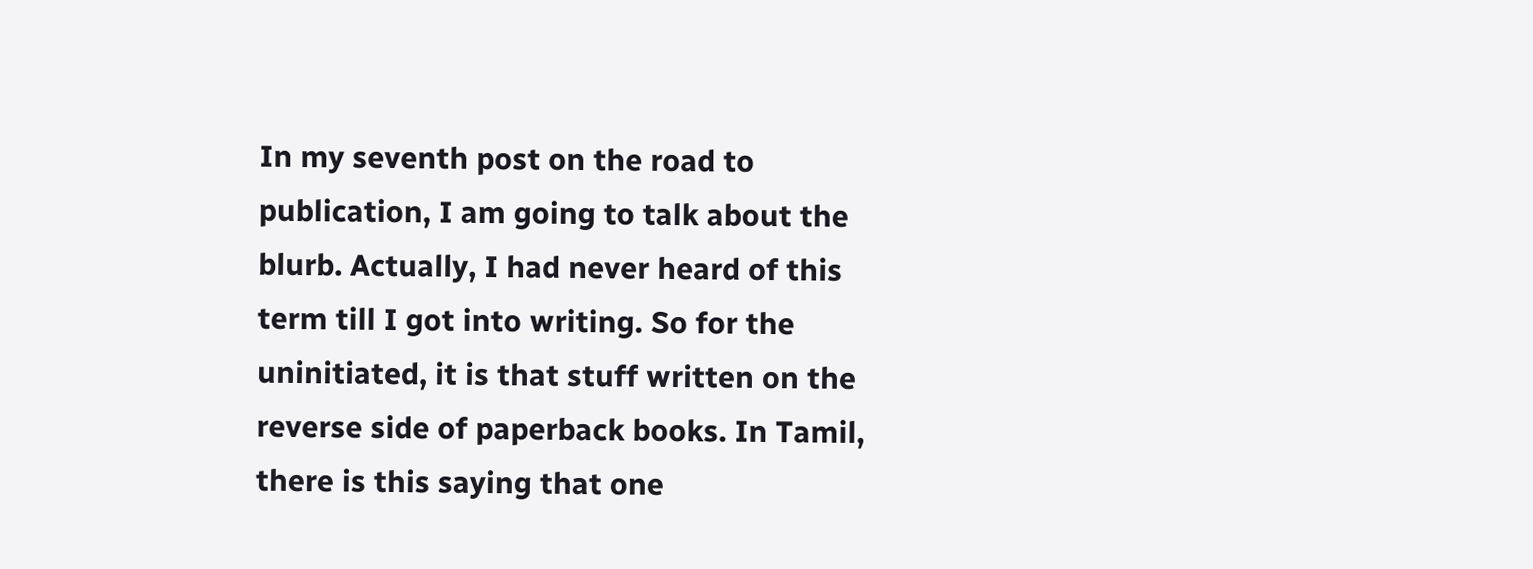In my seventh post on the road to publication, I am going to talk about the blurb. Actually, I had never heard of this term till I got into writing. So for the uninitiated, it is that stuff written on the reverse side of paperback books. In Tamil, there is this saying that one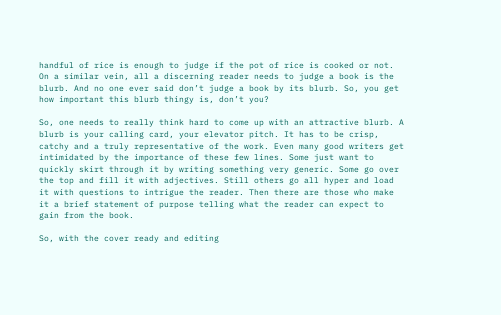handful of rice is enough to judge if the pot of rice is cooked or not. On a similar vein, all a discerning reader needs to judge a book is the blurb. And no one ever said don’t judge a book by its blurb. So, you get how important this blurb thingy is, don’t you?

So, one needs to really think hard to come up with an attractive blurb. A blurb is your calling card, your elevator pitch. It has to be crisp, catchy and a truly representative of the work. Even many good writers get intimidated by the importance of these few lines. Some just want to quickly skirt through it by writing something very generic. Some go over the top and fill it with adjectives. Still others go all hyper and load it with questions to intrigue the reader. Then there are those who make it a brief statement of purpose telling what the reader can expect to gain from the book.

So, with the cover ready and editing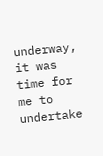underway, it was time for me to undertake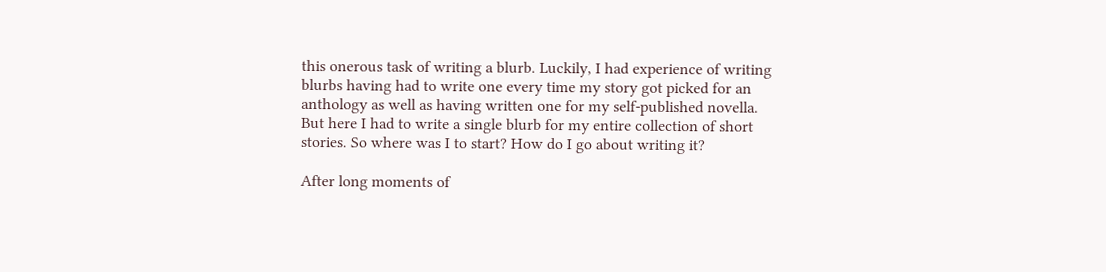this onerous task of writing a blurb. Luckily, I had experience of writing blurbs having had to write one every time my story got picked for an anthology as well as having written one for my self-published novella. But here I had to write a single blurb for my entire collection of short stories. So where was I to start? How do I go about writing it?

After long moments of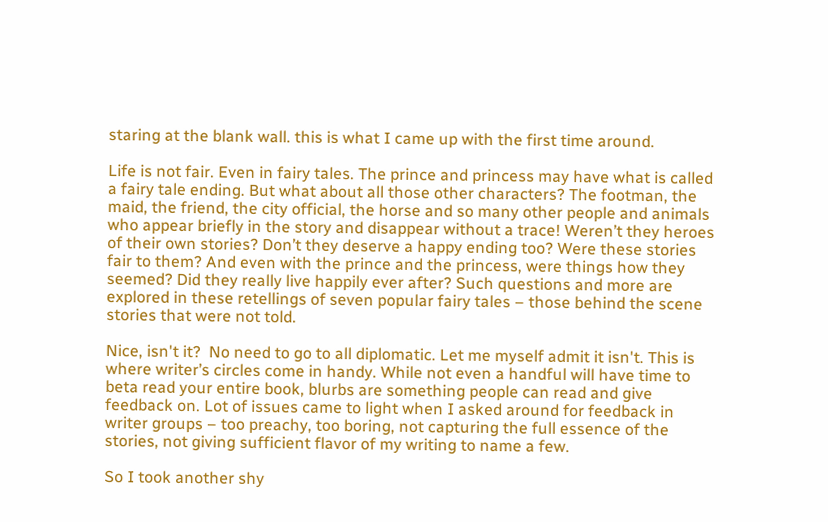staring at the blank wall. this is what I came up with the first time around.

Life is not fair. Even in fairy tales. The prince and princess may have what is called a fairy tale ending. But what about all those other characters? The footman, the maid, the friend, the city official, the horse and so many other people and animals who appear briefly in the story and disappear without a trace! Weren’t they heroes of their own stories? Don’t they deserve a happy ending too? Were these stories fair to them? And even with the prince and the princess, were things how they seemed? Did they really live happily ever after? Such questions and more are explored in these retellings of seven popular fairy tales – those behind the scene stories that were not told.

Nice, isn't it?  No need to go to all diplomatic. Let me myself admit it isn't. This is where writer’s circles come in handy. While not even a handful will have time to beta read your entire book, blurbs are something people can read and give feedback on. Lot of issues came to light when I asked around for feedback in writer groups – too preachy, too boring, not capturing the full essence of the stories, not giving sufficient flavor of my writing to name a few.

So I took another shy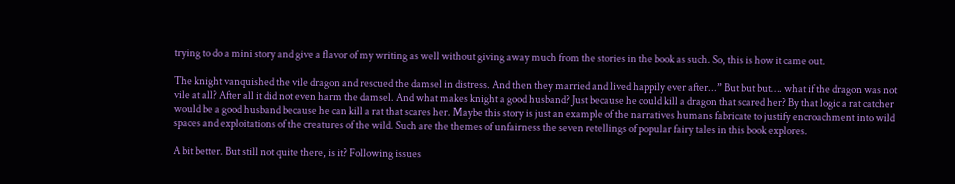trying to do a mini story and give a flavor of my writing as well without giving away much from the stories in the book as such. So, this is how it came out.

The knight vanquished the vile dragon and rescued the damsel in distress. And then they married and lived happily ever after...” But but but…. what if the dragon was not vile at all? After all it did not even harm the damsel. And what makes knight a good husband? Just because he could kill a dragon that scared her? By that logic a rat catcher would be a good husband because he can kill a rat that scares her. Maybe this story is just an example of the narratives humans fabricate to justify encroachment into wild spaces and exploitations of the creatures of the wild. Such are the themes of unfairness the seven retellings of popular fairy tales in this book explores.

A bit better. But still not quite there, is it? Following issues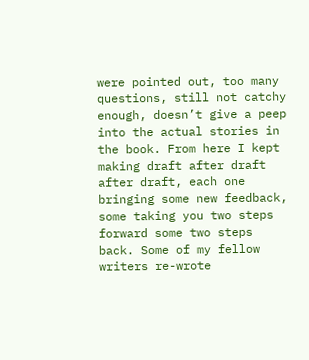were pointed out, too many questions, still not catchy enough, doesn’t give a peep into the actual stories in the book. From here I kept making draft after draft after draft, each one bringing some new feedback, some taking you two steps forward some two steps back. Some of my fellow writers re-wrote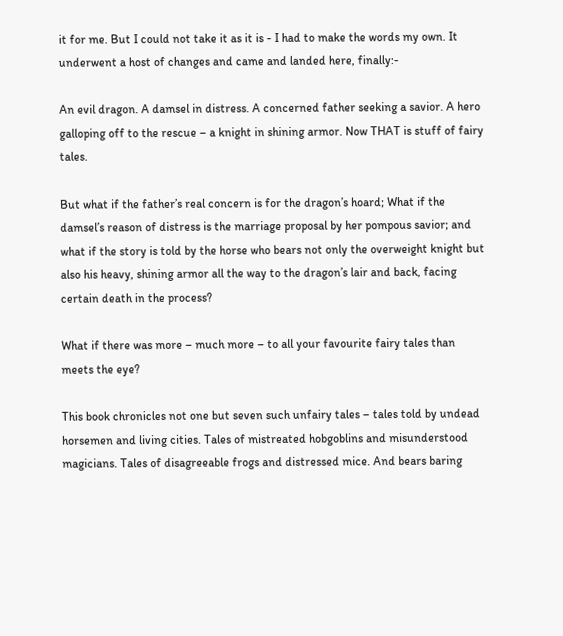it for me. But I could not take it as it is - I had to make the words my own. It underwent a host of changes and came and landed here, finally:-

An evil dragon. A damsel in distress. A concerned father seeking a savior. A hero galloping off to the rescue – a knight in shining armor. Now THAT is stuff of fairy tales.

But what if the father’s real concern is for the dragon’s hoard; What if the damsel’s reason of distress is the marriage proposal by her pompous savior; and what if the story is told by the horse who bears not only the overweight knight but also his heavy, shining armor all the way to the dragon’s lair and back, facing certain death in the process?

What if there was more – much more – to all your favourite fairy tales than meets the eye?

This book chronicles not one but seven such unfairy tales – tales told by undead horsemen and living cities. Tales of mistreated hobgoblins and misunderstood magicians. Tales of disagreeable frogs and distressed mice. And bears baring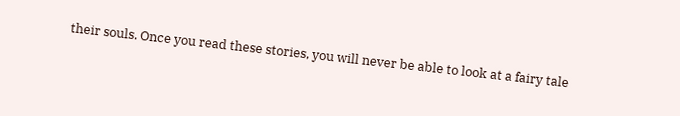their souls. Once you read these stories, you will never be able to look at a fairy tale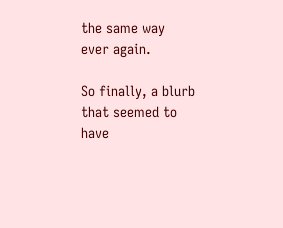the same way ever again.

So finally, a blurb that seemed to have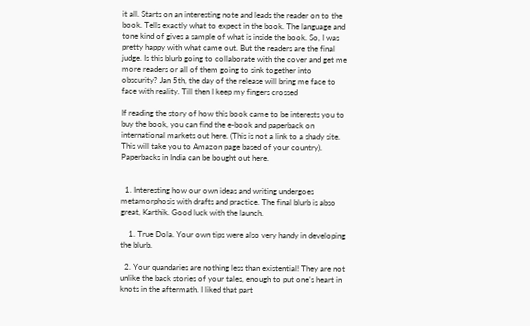it all. Starts on an interesting note and leads the reader on to the book. Tells exactly what to expect in the book. The language and tone kind of gives a sample of what is inside the book. So, I was pretty happy with what came out. But the readers are the final judge. Is this blurb going to collaborate with the cover and get me more readers or all of them going to sink together into obscurity? Jan 5th, the day of the release will bring me face to face with reality. Till then I keep my fingers crossed

If reading the story of how this book came to be interests you to buy the book, you can find the e-book and paperback on international markets out here. (This is not a link to a shady site. This will take you to Amazon page based of your country). Paperbacks in India can be bought out here.


  1. Interesting how our own ideas and writing undergoes metamorphosis with drafts and practice. The final blurb is abso great, Karthik. Good luck with the launch.

    1. True Dola. Your own tips were also very handy in developing the blurb.

  2. Your quandaries are nothing less than existential! They are not unlike the back stories of your tales, enough to put one’s heart in knots in the aftermath. I liked that part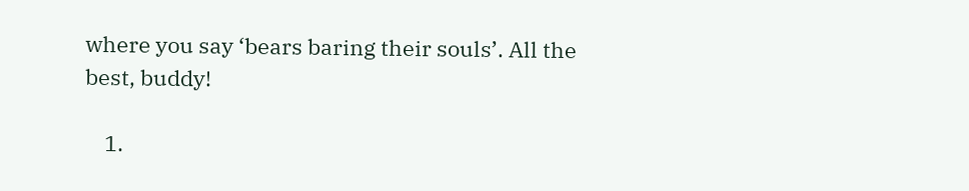where you say ‘bears baring their souls’. All the best, buddy!

    1.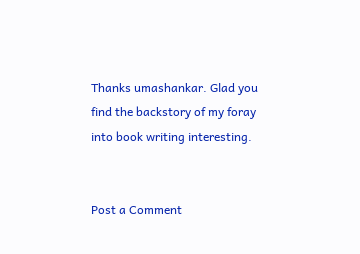Thanks umashankar. Glad you find the backstory of my foray into book writing interesting.


Post a Comment